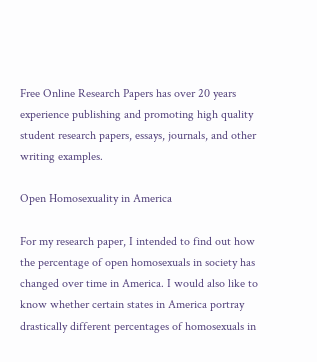Free Online Research Papers has over 20 years experience publishing and promoting high quality student research papers, essays, journals, and other writing examples.

Open Homosexuality in America

For my research paper, I intended to find out how the percentage of open homosexuals in society has changed over time in America. I would also like to know whether certain states in America portray drastically different percentages of homosexuals in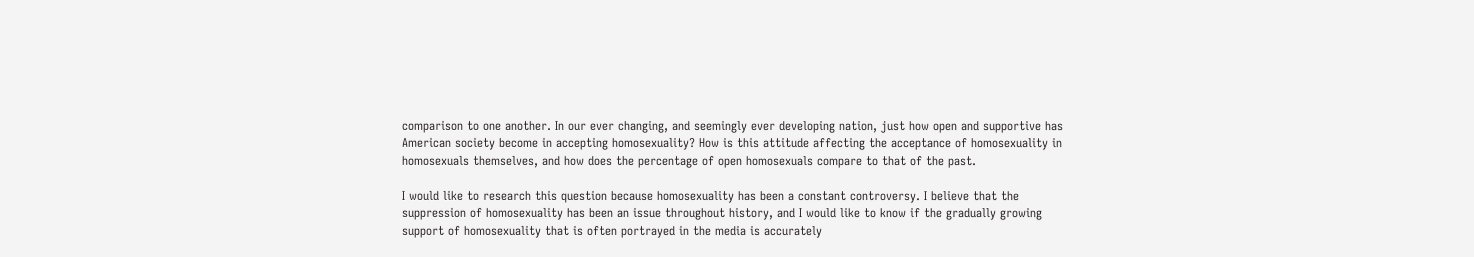comparison to one another. In our ever changing, and seemingly ever developing nation, just how open and supportive has American society become in accepting homosexuality? How is this attitude affecting the acceptance of homosexuality in homosexuals themselves, and how does the percentage of open homosexuals compare to that of the past.

I would like to research this question because homosexuality has been a constant controversy. I believe that the suppression of homosexuality has been an issue throughout history, and I would like to know if the gradually growing support of homosexuality that is often portrayed in the media is accurately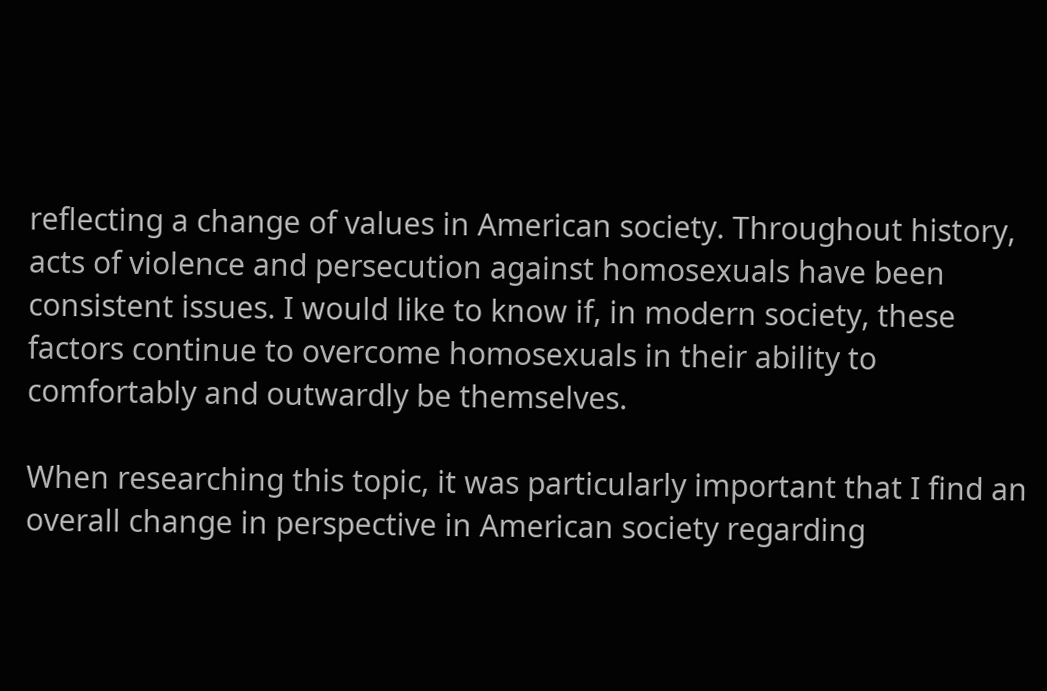reflecting a change of values in American society. Throughout history, acts of violence and persecution against homosexuals have been consistent issues. I would like to know if, in modern society, these factors continue to overcome homosexuals in their ability to comfortably and outwardly be themselves.

When researching this topic, it was particularly important that I find an overall change in perspective in American society regarding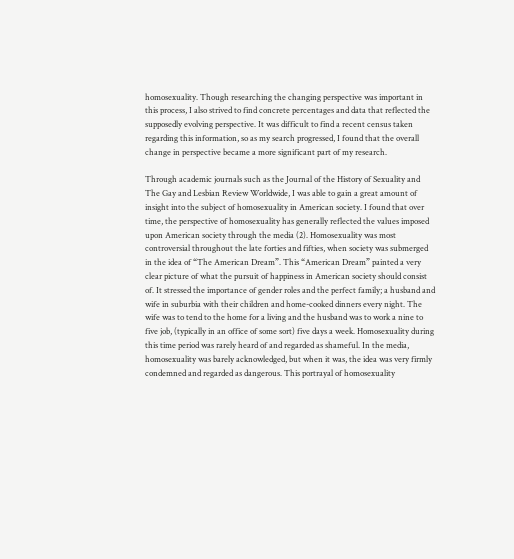homosexuality. Though researching the changing perspective was important in this process, I also strived to find concrete percentages and data that reflected the supposedly evolving perspective. It was difficult to find a recent census taken regarding this information, so as my search progressed, I found that the overall change in perspective became a more significant part of my research.

Through academic journals such as the Journal of the History of Sexuality and The Gay and Lesbian Review Worldwide, I was able to gain a great amount of insight into the subject of homosexuality in American society. I found that over time, the perspective of homosexuality has generally reflected the values imposed upon American society through the media (2). Homosexuality was most controversial throughout the late forties and fifties, when society was submerged in the idea of “The American Dream”. This “American Dream” painted a very clear picture of what the pursuit of happiness in American society should consist of. It stressed the importance of gender roles and the perfect family; a husband and wife in suburbia with their children and home-cooked dinners every night. The wife was to tend to the home for a living and the husband was to work a nine to five job, (typically in an office of some sort) five days a week. Homosexuality during this time period was rarely heard of and regarded as shameful. In the media, homosexuality was barely acknowledged, but when it was, the idea was very firmly condemned and regarded as dangerous. This portrayal of homosexuality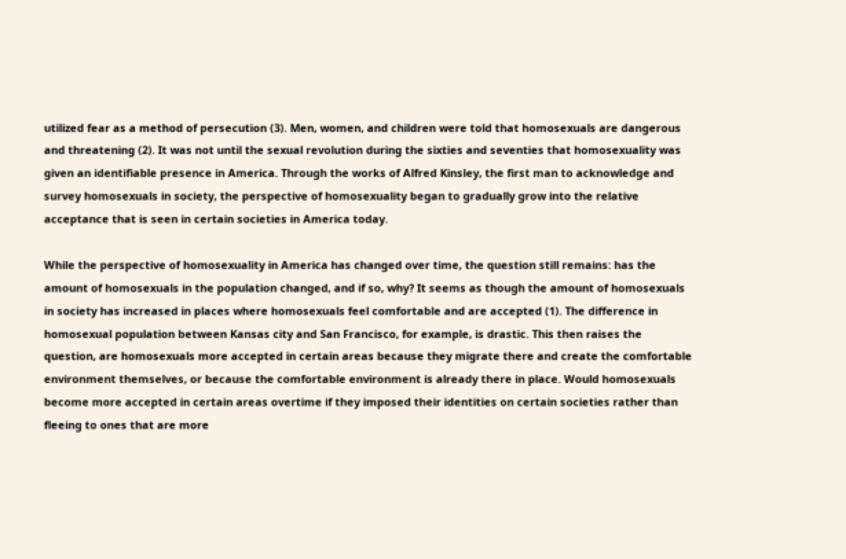utilized fear as a method of persecution (3). Men, women, and children were told that homosexuals are dangerous and threatening (2). It was not until the sexual revolution during the sixties and seventies that homosexuality was given an identifiable presence in America. Through the works of Alfred Kinsley, the first man to acknowledge and survey homosexuals in society, the perspective of homosexuality began to gradually grow into the relative acceptance that is seen in certain societies in America today.

While the perspective of homosexuality in America has changed over time, the question still remains: has the amount of homosexuals in the population changed, and if so, why? It seems as though the amount of homosexuals in society has increased in places where homosexuals feel comfortable and are accepted (1). The difference in homosexual population between Kansas city and San Francisco, for example, is drastic. This then raises the question, are homosexuals more accepted in certain areas because they migrate there and create the comfortable environment themselves, or because the comfortable environment is already there in place. Would homosexuals become more accepted in certain areas overtime if they imposed their identities on certain societies rather than fleeing to ones that are more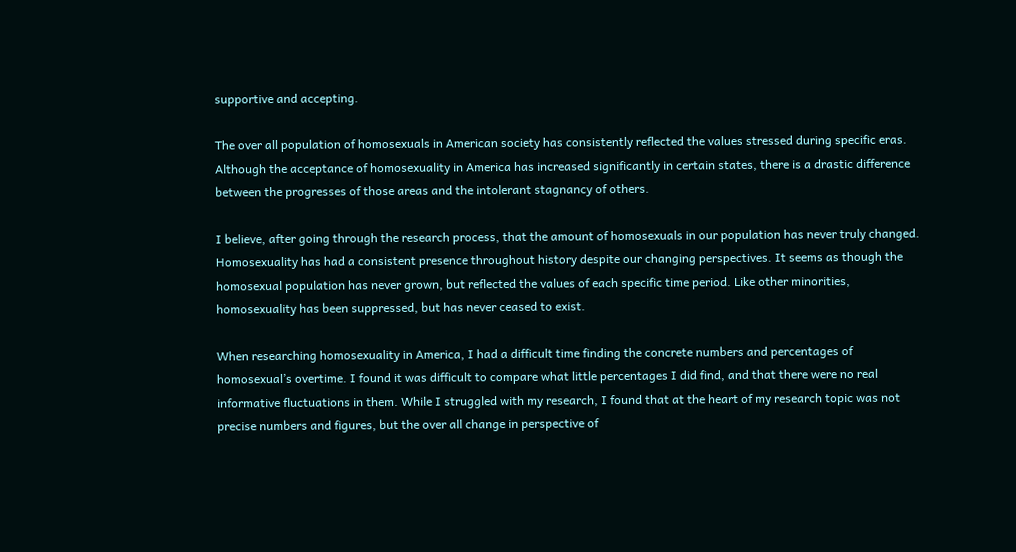supportive and accepting.

The over all population of homosexuals in American society has consistently reflected the values stressed during specific eras. Although the acceptance of homosexuality in America has increased significantly in certain states, there is a drastic difference between the progresses of those areas and the intolerant stagnancy of others.

I believe, after going through the research process, that the amount of homosexuals in our population has never truly changed. Homosexuality has had a consistent presence throughout history despite our changing perspectives. It seems as though the homosexual population has never grown, but reflected the values of each specific time period. Like other minorities, homosexuality has been suppressed, but has never ceased to exist.

When researching homosexuality in America, I had a difficult time finding the concrete numbers and percentages of homosexual’s overtime. I found it was difficult to compare what little percentages I did find, and that there were no real informative fluctuations in them. While I struggled with my research, I found that at the heart of my research topic was not precise numbers and figures, but the over all change in perspective of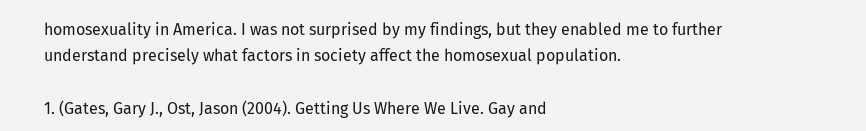homosexuality in America. I was not surprised by my findings, but they enabled me to further understand precisely what factors in society affect the homosexual population.

1. (Gates, Gary J., Ost, Jason (2004). Getting Us Where We Live. Gay and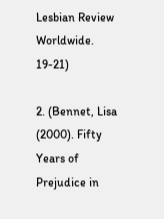Lesbian Review Worldwide. 19-21)

2. (Bennet, Lisa (2000). Fifty Years of Prejudice in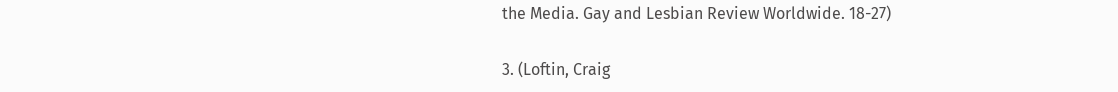the Media. Gay and Lesbian Review Worldwide. 18-27)

3. (Loftin, Craig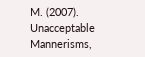M. (2007). Unacceptable Mannerisms,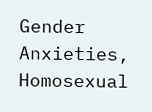Gender Anxieties, Homosexual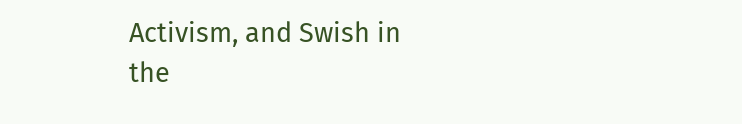Activism, and Swish in the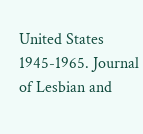United States 1945-1965. Journal of Lesbian and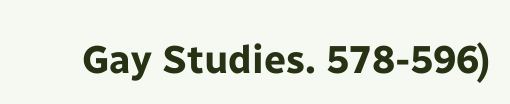Gay Studies. 578-596)